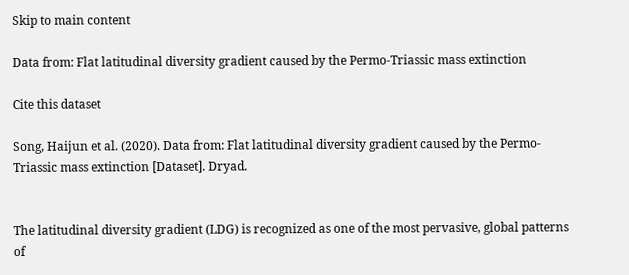Skip to main content

Data from: Flat latitudinal diversity gradient caused by the Permo-Triassic mass extinction

Cite this dataset

Song, Haijun et al. (2020). Data from: Flat latitudinal diversity gradient caused by the Permo-Triassic mass extinction [Dataset]. Dryad.


The latitudinal diversity gradient (LDG) is recognized as one of the most pervasive, global patterns of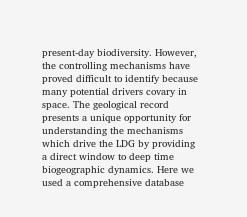present-day biodiversity. However, the controlling mechanisms have proved difficult to identify because many potential drivers covary in space. The geological record presents a unique opportunity for understanding the mechanisms which drive the LDG by providing a direct window to deep time biogeographic dynamics. Here we used a comprehensive database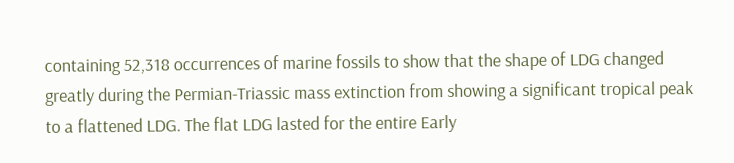containing 52,318 occurrences of marine fossils to show that the shape of LDG changed greatly during the Permian-Triassic mass extinction from showing a significant tropical peak to a flattened LDG. The flat LDG lasted for the entire Early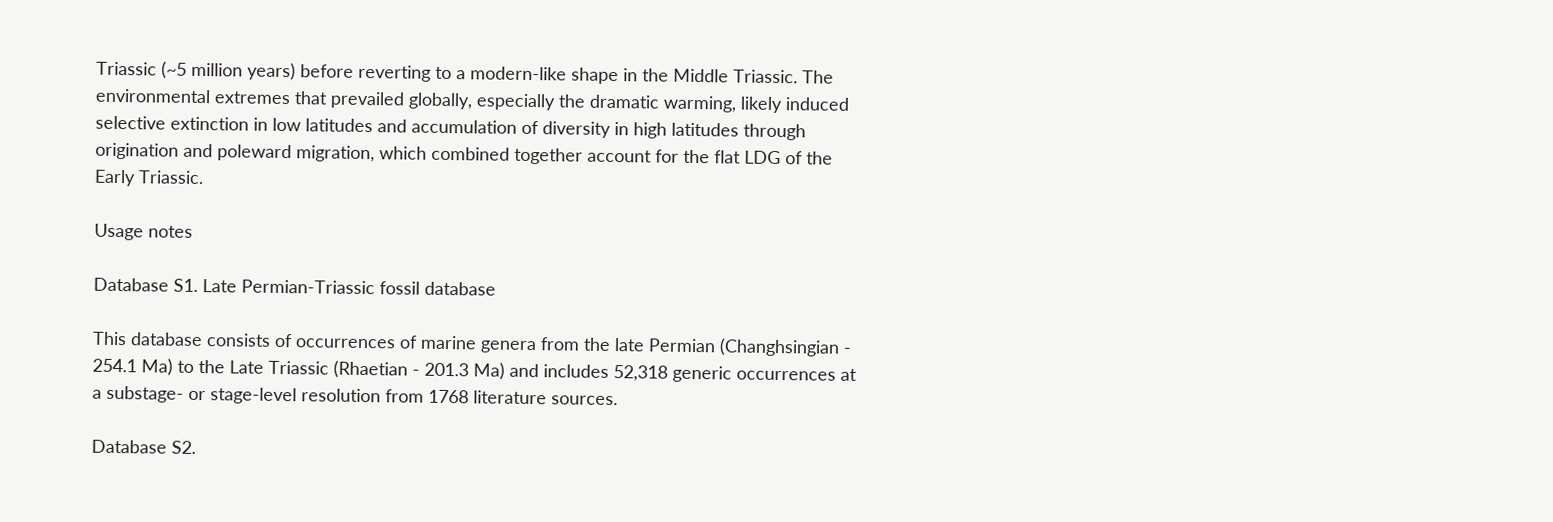Triassic (~5 million years) before reverting to a modern-like shape in the Middle Triassic. The environmental extremes that prevailed globally, especially the dramatic warming, likely induced selective extinction in low latitudes and accumulation of diversity in high latitudes through origination and poleward migration, which combined together account for the flat LDG of the Early Triassic.

Usage notes

Database S1. Late Permian-Triassic fossil database

This database consists of occurrences of marine genera from the late Permian (Changhsingian - 254.1 Ma) to the Late Triassic (Rhaetian - 201.3 Ma) and includes 52,318 generic occurrences at a substage- or stage-level resolution from 1768 literature sources.

Database S2.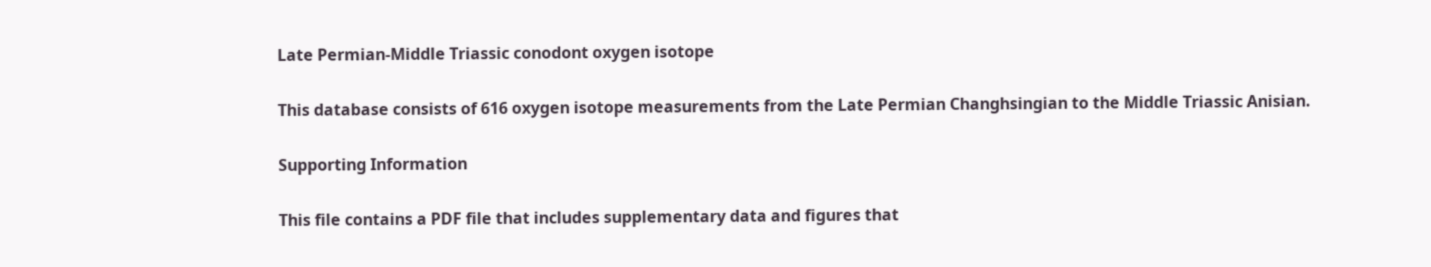Late Permian-Middle Triassic conodont oxygen isotope

This database consists of 616 oxygen isotope measurements from the Late Permian Changhsingian to the Middle Triassic Anisian.

Supporting Information

This file contains a PDF file that includes supplementary data and figures that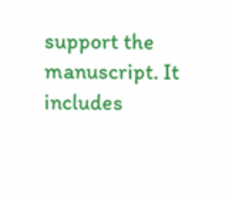support the manuscript. It includes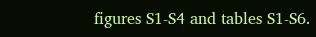figures S1-S4 and tables S1-S6.